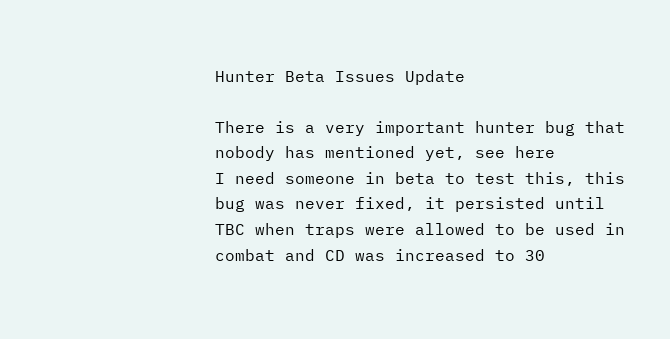Hunter Beta Issues Update

There is a very important hunter bug that nobody has mentioned yet, see here
I need someone in beta to test this, this bug was never fixed, it persisted until TBC when traps were allowed to be used in combat and CD was increased to 30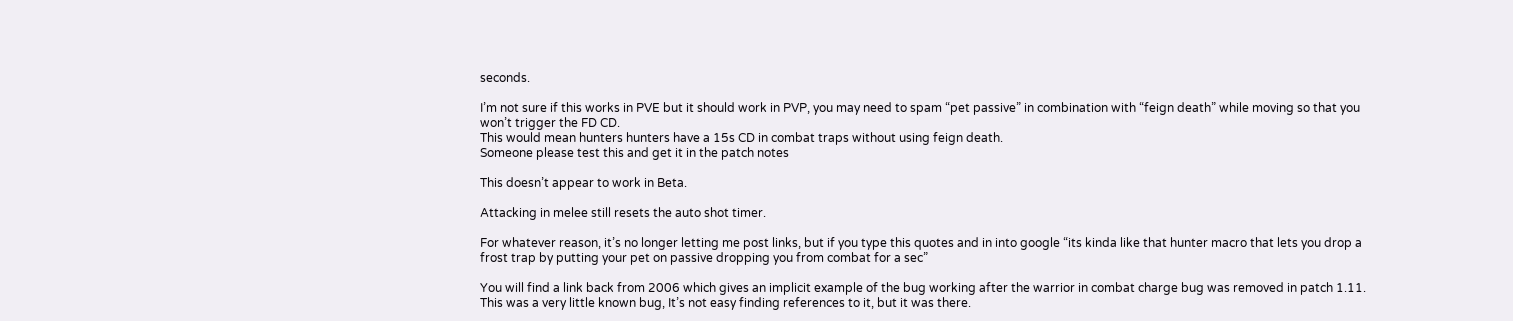seconds.

I’m not sure if this works in PVE but it should work in PVP, you may need to spam “pet passive” in combination with “feign death” while moving so that you won’t trigger the FD CD.
This would mean hunters hunters have a 15s CD in combat traps without using feign death.
Someone please test this and get it in the patch notes

This doesn’t appear to work in Beta.

Attacking in melee still resets the auto shot timer.

For whatever reason, it’s no longer letting me post links, but if you type this quotes and in into google “its kinda like that hunter macro that lets you drop a frost trap by putting your pet on passive dropping you from combat for a sec”

You will find a link back from 2006 which gives an implicit example of the bug working after the warrior in combat charge bug was removed in patch 1.11. This was a very little known bug, It’s not easy finding references to it, but it was there.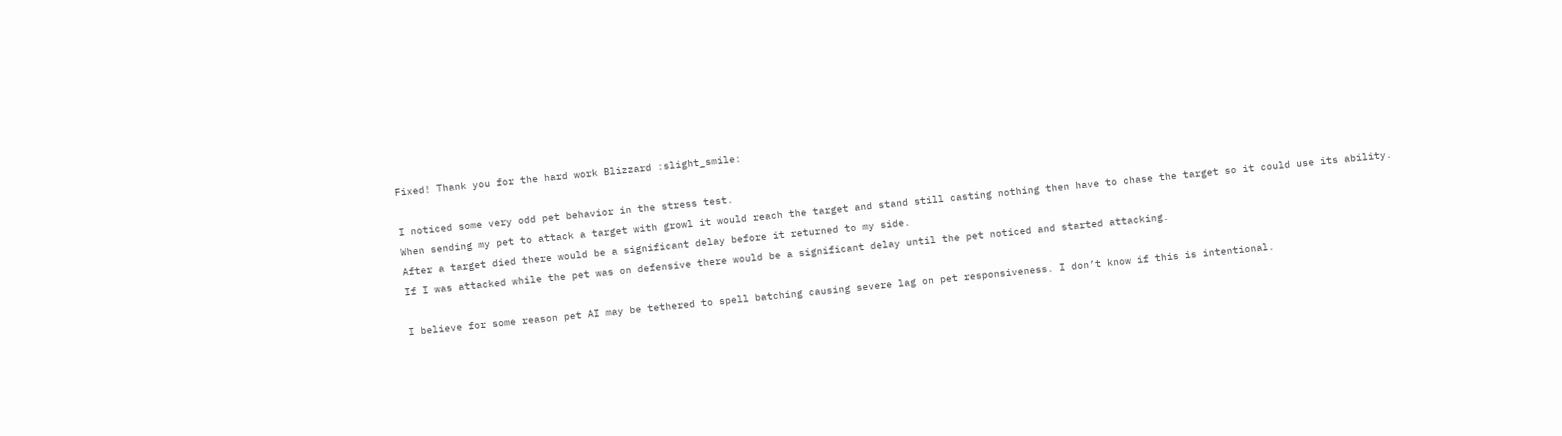Fixed! Thank you for the hard work Blizzard :slight_smile:

I noticed some very odd pet behavior in the stress test.
When sending my pet to attack a target with growl it would reach the target and stand still casting nothing then have to chase the target so it could use its ability.
After a target died there would be a significant delay before it returned to my side.
If I was attacked while the pet was on defensive there would be a significant delay until the pet noticed and started attacking.

I believe for some reason pet AI may be tethered to spell batching causing severe lag on pet responsiveness. I don’t know if this is intentional.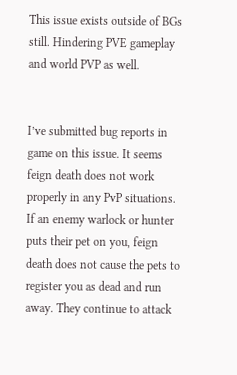This issue exists outside of BGs still. Hindering PVE gameplay and world PVP as well.


I’ve submitted bug reports in game on this issue. It seems feign death does not work properly in any PvP situations. If an enemy warlock or hunter puts their pet on you, feign death does not cause the pets to register you as dead and run away. They continue to attack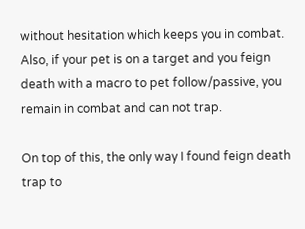without hesitation which keeps you in combat. Also, if your pet is on a target and you feign death with a macro to pet follow/passive, you remain in combat and can not trap.

On top of this, the only way I found feign death trap to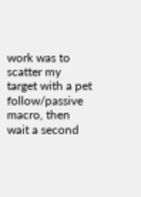work was to scatter my target with a pet follow/passive macro, then wait a second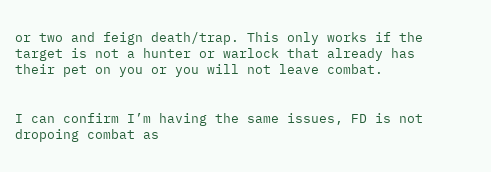or two and feign death/trap. This only works if the target is not a hunter or warlock that already has their pet on you or you will not leave combat.


I can confirm I’m having the same issues, FD is not dropoing combat as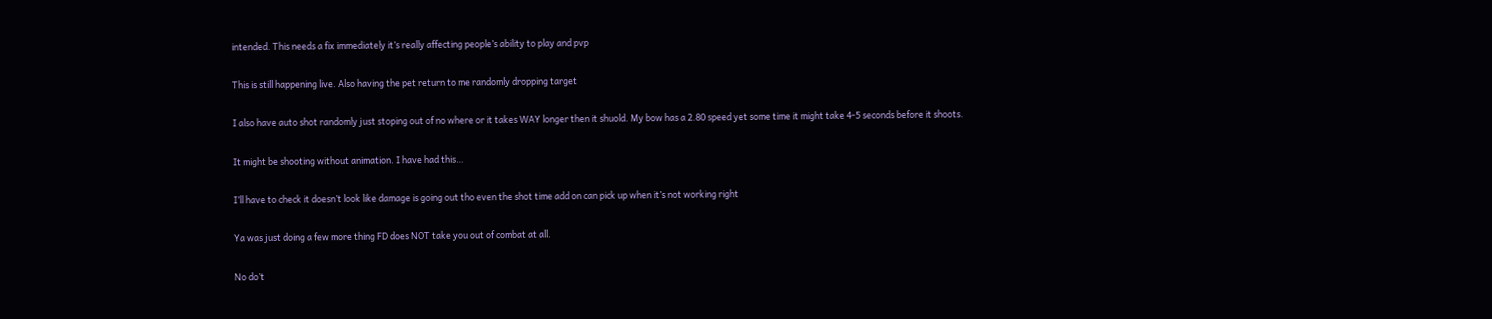intended. This needs a fix immediately it’s really affecting people’s ability to play and pvp

This is still happening live. Also having the pet return to me randomly dropping target

I also have auto shot randomly just stoping out of no where or it takes WAY longer then it shuold. My bow has a 2.80 speed yet some time it might take 4-5 seconds before it shoots.

It might be shooting without animation. I have had this…

I’ll have to check it doesn’t look like damage is going out tho even the shot time add on can pick up when it’s not working right

Ya was just doing a few more thing FD does NOT take you out of combat at all.

No do’t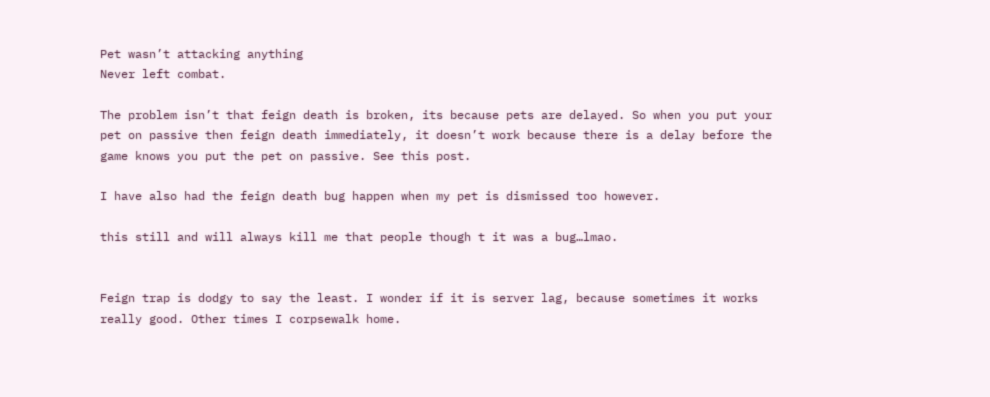Pet wasn’t attacking anything
Never left combat.

The problem isn’t that feign death is broken, its because pets are delayed. So when you put your pet on passive then feign death immediately, it doesn’t work because there is a delay before the game knows you put the pet on passive. See this post.

I have also had the feign death bug happen when my pet is dismissed too however.

this still and will always kill me that people though t it was a bug…lmao.


Feign trap is dodgy to say the least. I wonder if it is server lag, because sometimes it works really good. Other times I corpsewalk home.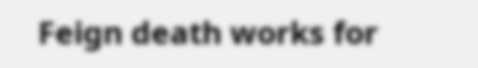Feign death works for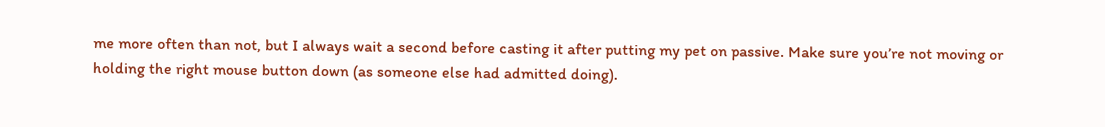me more often than not, but I always wait a second before casting it after putting my pet on passive. Make sure you’re not moving or holding the right mouse button down (as someone else had admitted doing).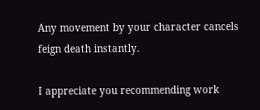Any movement by your character cancels feign death instantly.

I appreciate you recommending work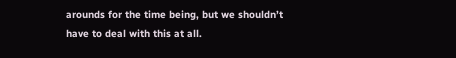arounds for the time being, but we shouldn’t have to deal with this at all.